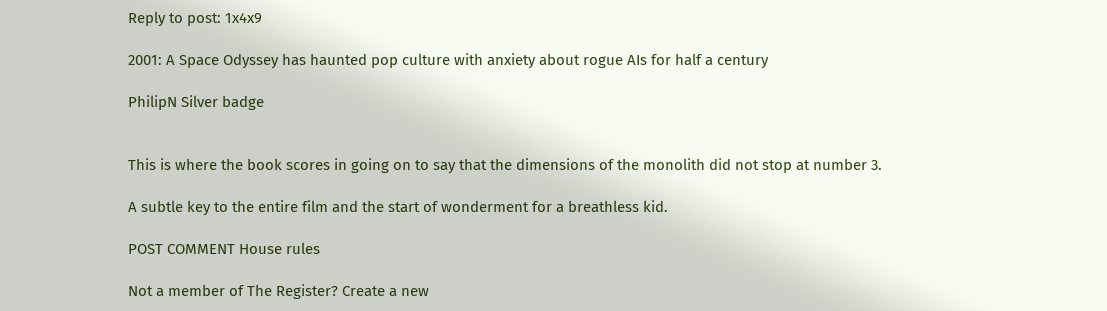Reply to post: 1x4x9

2001: A Space Odyssey has haunted pop culture with anxiety about rogue AIs for half a century

PhilipN Silver badge


This is where the book scores in going on to say that the dimensions of the monolith did not stop at number 3.

A subtle key to the entire film and the start of wonderment for a breathless kid.

POST COMMENT House rules

Not a member of The Register? Create a new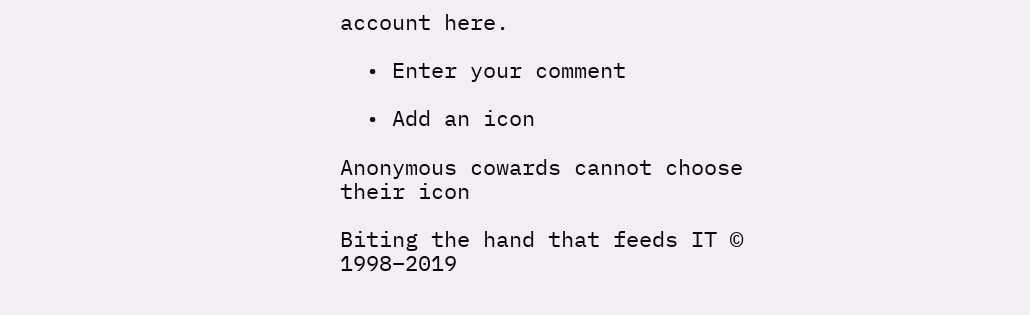account here.

  • Enter your comment

  • Add an icon

Anonymous cowards cannot choose their icon

Biting the hand that feeds IT © 1998–2019